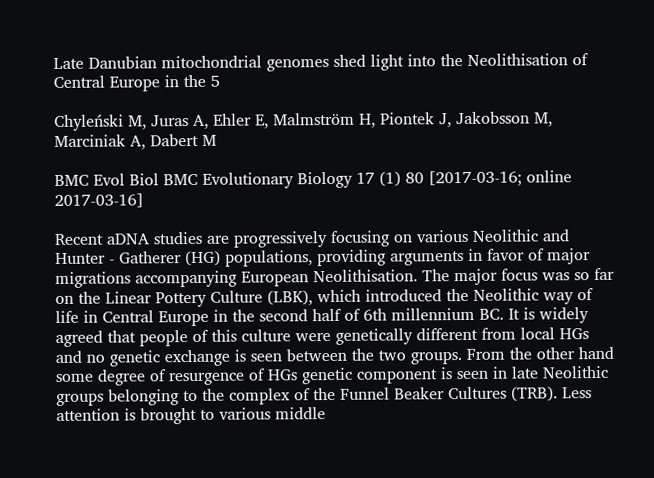Late Danubian mitochondrial genomes shed light into the Neolithisation of Central Europe in the 5

Chyleński M, Juras A, Ehler E, Malmström H, Piontek J, Jakobsson M, Marciniak A, Dabert M

BMC Evol Biol BMC Evolutionary Biology 17 (1) 80 [2017-03-16; online 2017-03-16]

Recent aDNA studies are progressively focusing on various Neolithic and Hunter - Gatherer (HG) populations, providing arguments in favor of major migrations accompanying European Neolithisation. The major focus was so far on the Linear Pottery Culture (LBK), which introduced the Neolithic way of life in Central Europe in the second half of 6th millennium BC. It is widely agreed that people of this culture were genetically different from local HGs and no genetic exchange is seen between the two groups. From the other hand some degree of resurgence of HGs genetic component is seen in late Neolithic groups belonging to the complex of the Funnel Beaker Cultures (TRB). Less attention is brought to various middle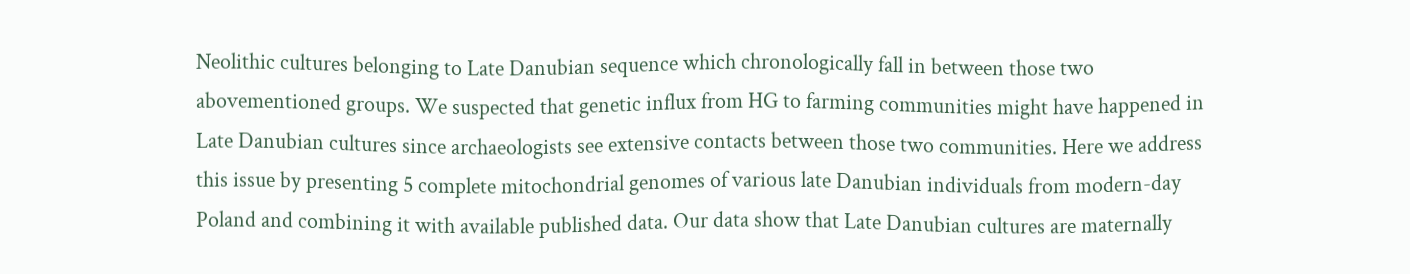Neolithic cultures belonging to Late Danubian sequence which chronologically fall in between those two abovementioned groups. We suspected that genetic influx from HG to farming communities might have happened in Late Danubian cultures since archaeologists see extensive contacts between those two communities. Here we address this issue by presenting 5 complete mitochondrial genomes of various late Danubian individuals from modern-day Poland and combining it with available published data. Our data show that Late Danubian cultures are maternally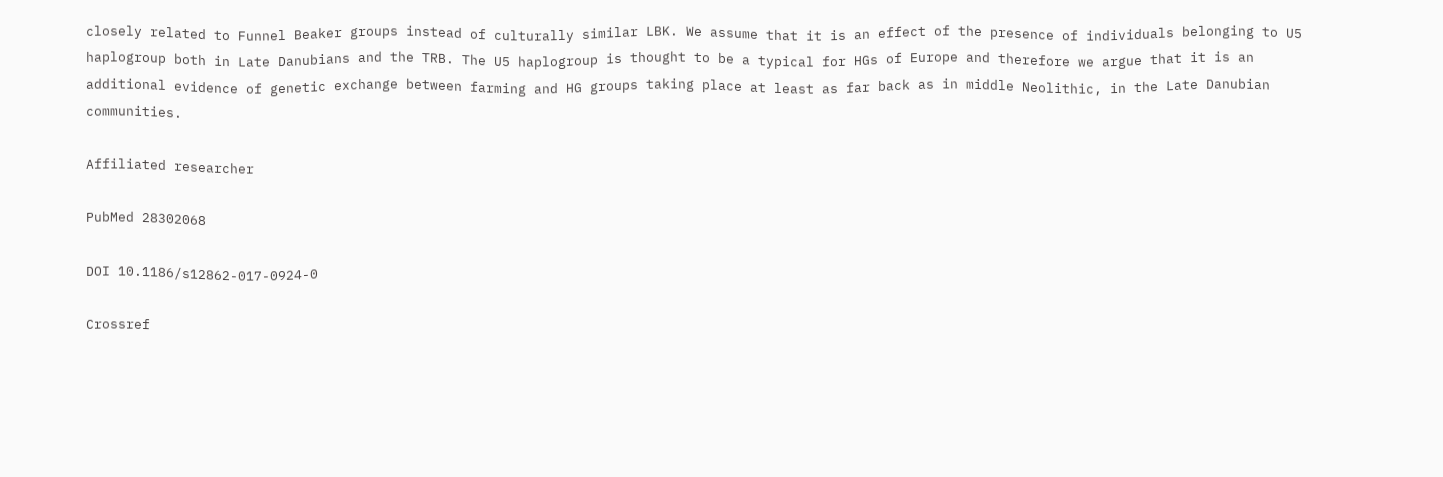closely related to Funnel Beaker groups instead of culturally similar LBK. We assume that it is an effect of the presence of individuals belonging to U5 haplogroup both in Late Danubians and the TRB. The U5 haplogroup is thought to be a typical for HGs of Europe and therefore we argue that it is an additional evidence of genetic exchange between farming and HG groups taking place at least as far back as in middle Neolithic, in the Late Danubian communities.

Affiliated researcher

PubMed 28302068

DOI 10.1186/s12862-017-0924-0

Crossref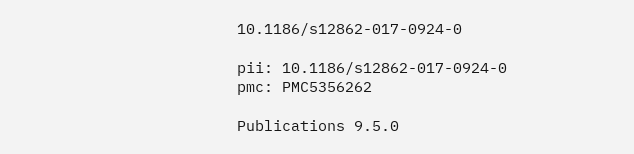10.1186/s12862-017-0924-0

pii: 10.1186/s12862-017-0924-0
pmc: PMC5356262

Publications 9.5.0